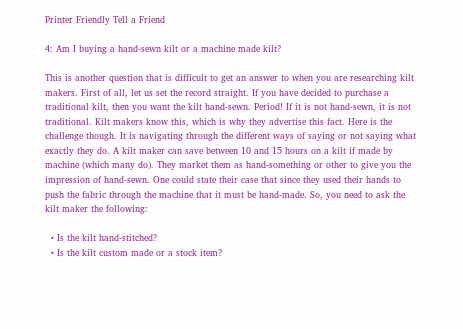Printer Friendly Tell a Friend

4: Am I buying a hand-sewn kilt or a machine made kilt?

This is another question that is difficult to get an answer to when you are researching kilt makers. First of all, let us set the record straight. If you have decided to purchase a traditional kilt, then you want the kilt hand-sewn. Period! If it is not hand-sewn, it is not traditional. Kilt makers know this, which is why they advertise this fact. Here is the challenge though. It is navigating through the different ways of saying or not saying what exactly they do. A kilt maker can save between 10 and 15 hours on a kilt if made by machine (which many do). They market them as hand-something or other to give you the impression of hand-sewn. One could state their case that since they used their hands to push the fabric through the machine that it must be hand-made. So, you need to ask the kilt maker the following:

  • Is the kilt hand-stitched?
  • Is the kilt custom made or a stock item?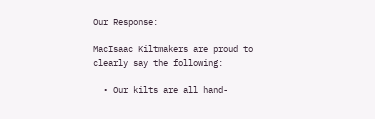Our Response:

MacIsaac Kiltmakers are proud to clearly say the following:

  • Our kilts are all hand-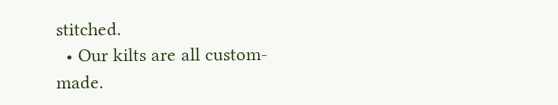stitched.
  • Our kilts are all custom-made.